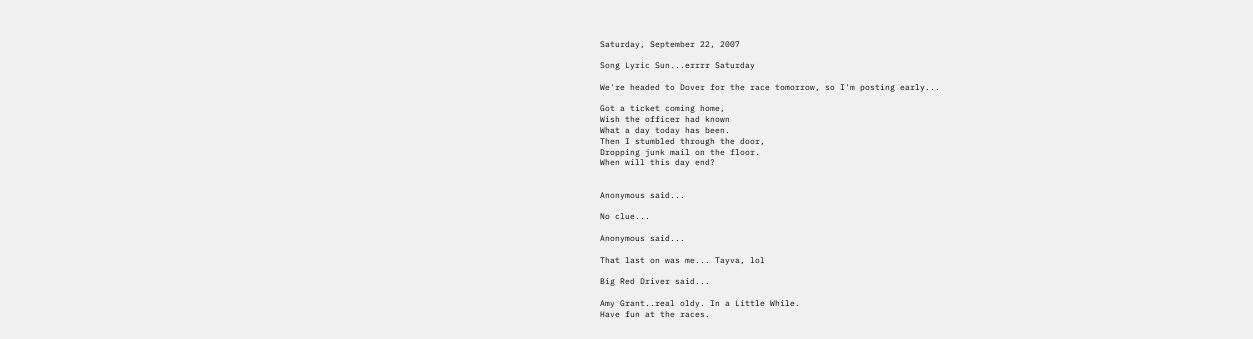Saturday, September 22, 2007

Song Lyric Sun...errrr Saturday

We're headed to Dover for the race tomorrow, so I'm posting early...

Got a ticket coming home,
Wish the officer had known
What a day today has been.
Then I stumbled through the door,
Dropping junk mail on the floor.
When will this day end?


Anonymous said...

No clue...

Anonymous said...

That last on was me... Tayva, lol

Big Red Driver said...

Amy Grant..real oldy. In a Little While.
Have fun at the races.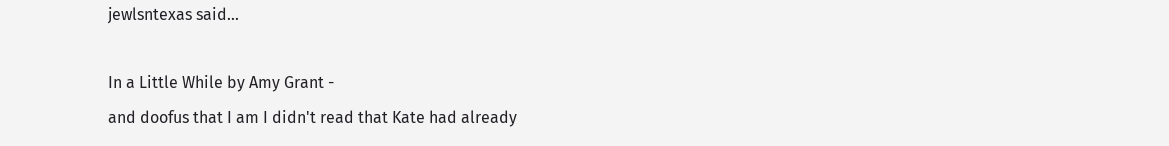jewlsntexas said...

In a Little While by Amy Grant -
and doofus that I am I didn't read that Kate had already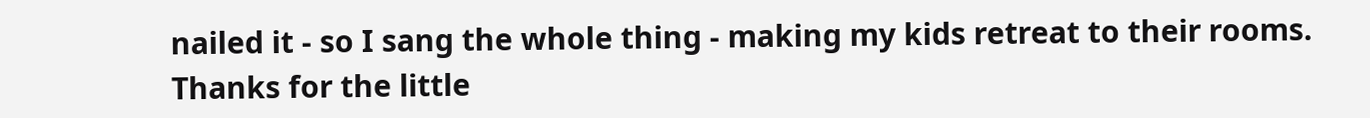nailed it - so I sang the whole thing - making my kids retreat to their rooms.
Thanks for the little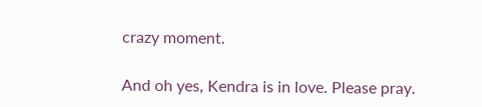crazy moment.

And oh yes, Kendra is in love. Please pray.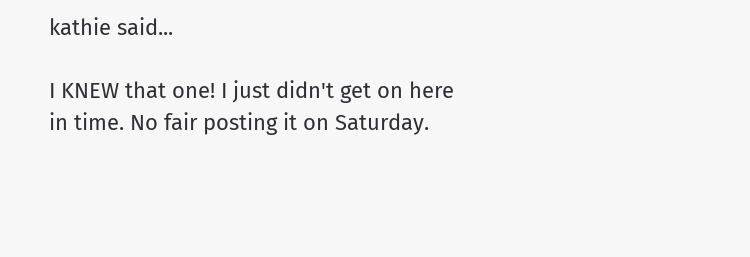kathie said...

I KNEW that one! I just didn't get on here in time. No fair posting it on Saturday.